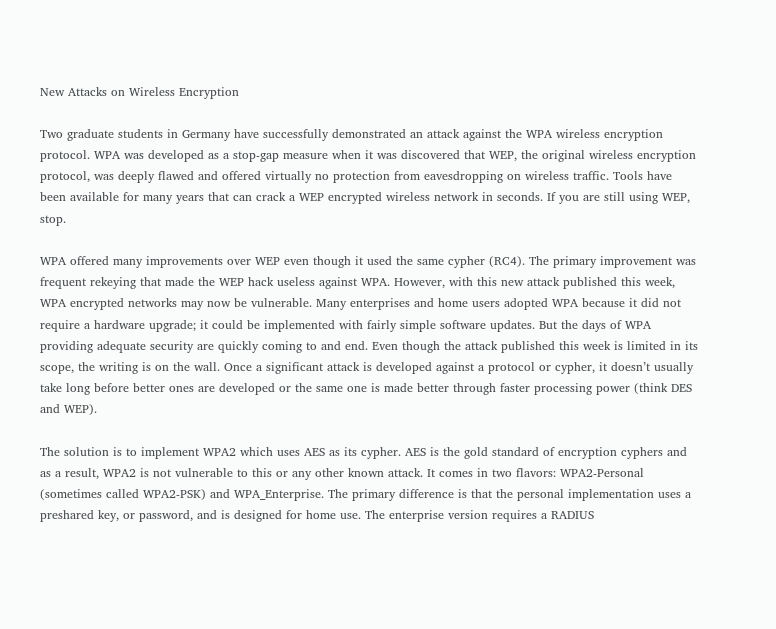New Attacks on Wireless Encryption

Two graduate students in Germany have successfully demonstrated an attack against the WPA wireless encryption protocol. WPA was developed as a stop-gap measure when it was discovered that WEP, the original wireless encryption protocol, was deeply flawed and offered virtually no protection from eavesdropping on wireless traffic. Tools have been available for many years that can crack a WEP encrypted wireless network in seconds. If you are still using WEP, stop.

WPA offered many improvements over WEP even though it used the same cypher (RC4). The primary improvement was frequent rekeying that made the WEP hack useless against WPA. However, with this new attack published this week, WPA encrypted networks may now be vulnerable. Many enterprises and home users adopted WPA because it did not require a hardware upgrade; it could be implemented with fairly simple software updates. But the days of WPA providing adequate security are quickly coming to and end. Even though the attack published this week is limited in its scope, the writing is on the wall. Once a significant attack is developed against a protocol or cypher, it doesn’t usually take long before better ones are developed or the same one is made better through faster processing power (think DES and WEP).

The solution is to implement WPA2 which uses AES as its cypher. AES is the gold standard of encryption cyphers and as a result, WPA2 is not vulnerable to this or any other known attack. It comes in two flavors: WPA2-Personal (sometimes called WPA2-PSK) and WPA_Enterprise. The primary difference is that the personal implementation uses a preshared key, or password, and is designed for home use. The enterprise version requires a RADIUS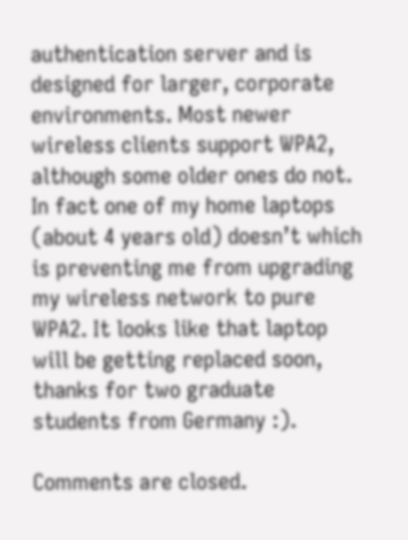authentication server and is designed for larger, corporate environments. Most newer wireless clients support WPA2, although some older ones do not. In fact one of my home laptops (about 4 years old) doesn’t which is preventing me from upgrading my wireless network to pure WPA2. It looks like that laptop will be getting replaced soon, thanks for two graduate students from Germany :).

Comments are closed.